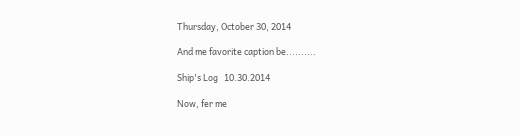Thursday, October 30, 2014

And me favorite caption be..........

Ship's Log   10.30.2014

Now, fer me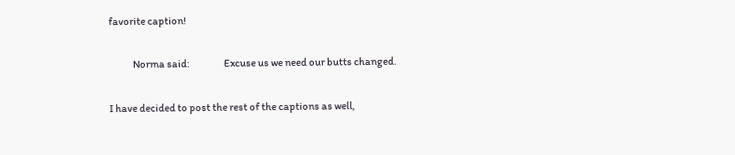favorite caption!

            Norma said:                 Excuse us we need our butts changed.

I have decided to post the rest of the captions as well,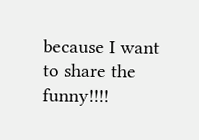because I want to share the funny!!!!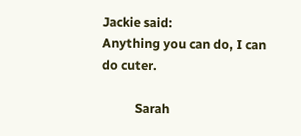Jackie said:               Anything you can do, I can do cuter.

           Sarah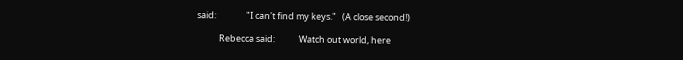said:               "I can't find my keys."   (A close second!)

           Rebecca said:            Watch out world, here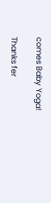comes Baby Yoga!

Thanks fer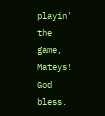playin' the game, Mateys!  God bless.